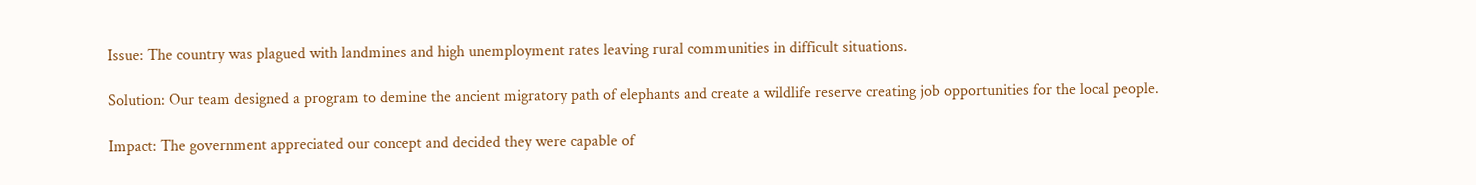Issue: The country was plagued with landmines and high unemployment rates leaving rural communities in difficult situations.

Solution: Our team designed a program to demine the ancient migratory path of elephants and create a wildlife reserve creating job opportunities for the local people.

Impact: The government appreciated our concept and decided they were capable of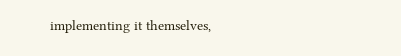implementing it themselves,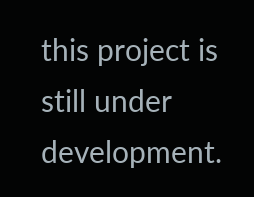this project is still under development.